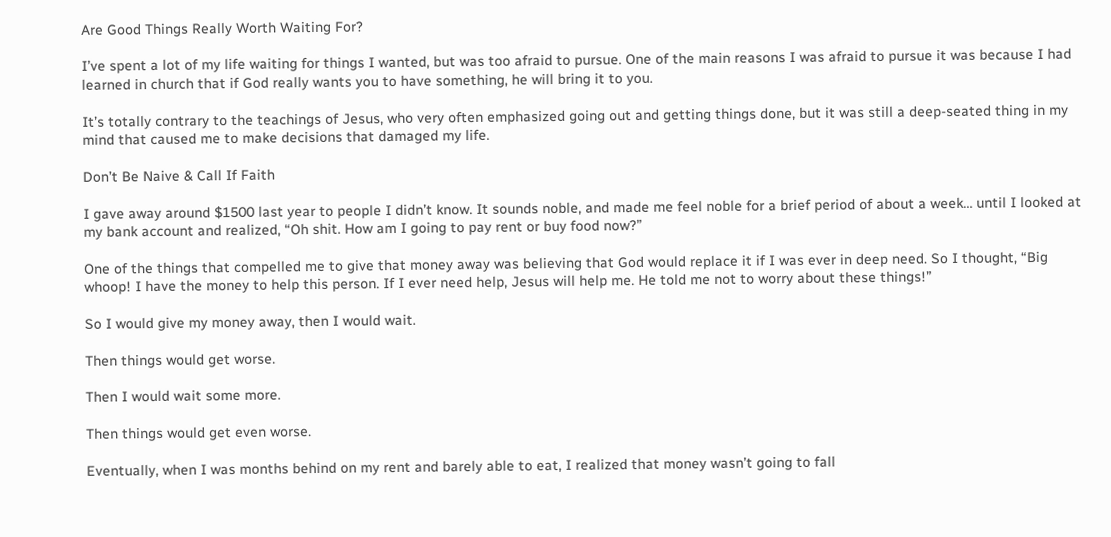Are Good Things Really Worth Waiting For?

I’ve spent a lot of my life waiting for things I wanted, but was too afraid to pursue. One of the main reasons I was afraid to pursue it was because I had learned in church that if God really wants you to have something, he will bring it to you.

It’s totally contrary to the teachings of Jesus, who very often emphasized going out and getting things done, but it was still a deep-seated thing in my mind that caused me to make decisions that damaged my life.

Don’t Be Naive & Call If Faith

I gave away around $1500 last year to people I didn’t know. It sounds noble, and made me feel noble for a brief period of about a week… until I looked at my bank account and realized, “Oh shit. How am I going to pay rent or buy food now?”

One of the things that compelled me to give that money away was believing that God would replace it if I was ever in deep need. So I thought, “Big whoop! I have the money to help this person. If I ever need help, Jesus will help me. He told me not to worry about these things!”

So I would give my money away, then I would wait.

Then things would get worse.

Then I would wait some more.

Then things would get even worse.

Eventually, when I was months behind on my rent and barely able to eat, I realized that money wasn’t going to fall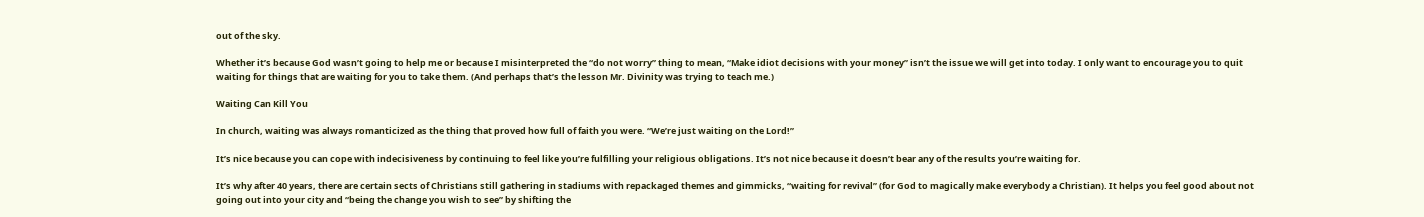out of the sky.

Whether it’s because God wasn’t going to help me or because I misinterpreted the “do not worry” thing to mean, “Make idiot decisions with your money” isn’t the issue we will get into today. I only want to encourage you to quit waiting for things that are waiting for you to take them. (And perhaps that’s the lesson Mr. Divinity was trying to teach me.)

Waiting Can Kill You

In church, waiting was always romanticized as the thing that proved how full of faith you were. “We’re just waiting on the Lord!”

It’s nice because you can cope with indecisiveness by continuing to feel like you’re fulfilling your religious obligations. It’s not nice because it doesn’t bear any of the results you’re waiting for.

It’s why after 40 years, there are certain sects of Christians still gathering in stadiums with repackaged themes and gimmicks, “waiting for revival” (for God to magically make everybody a Christian). It helps you feel good about not going out into your city and “being the change you wish to see” by shifting the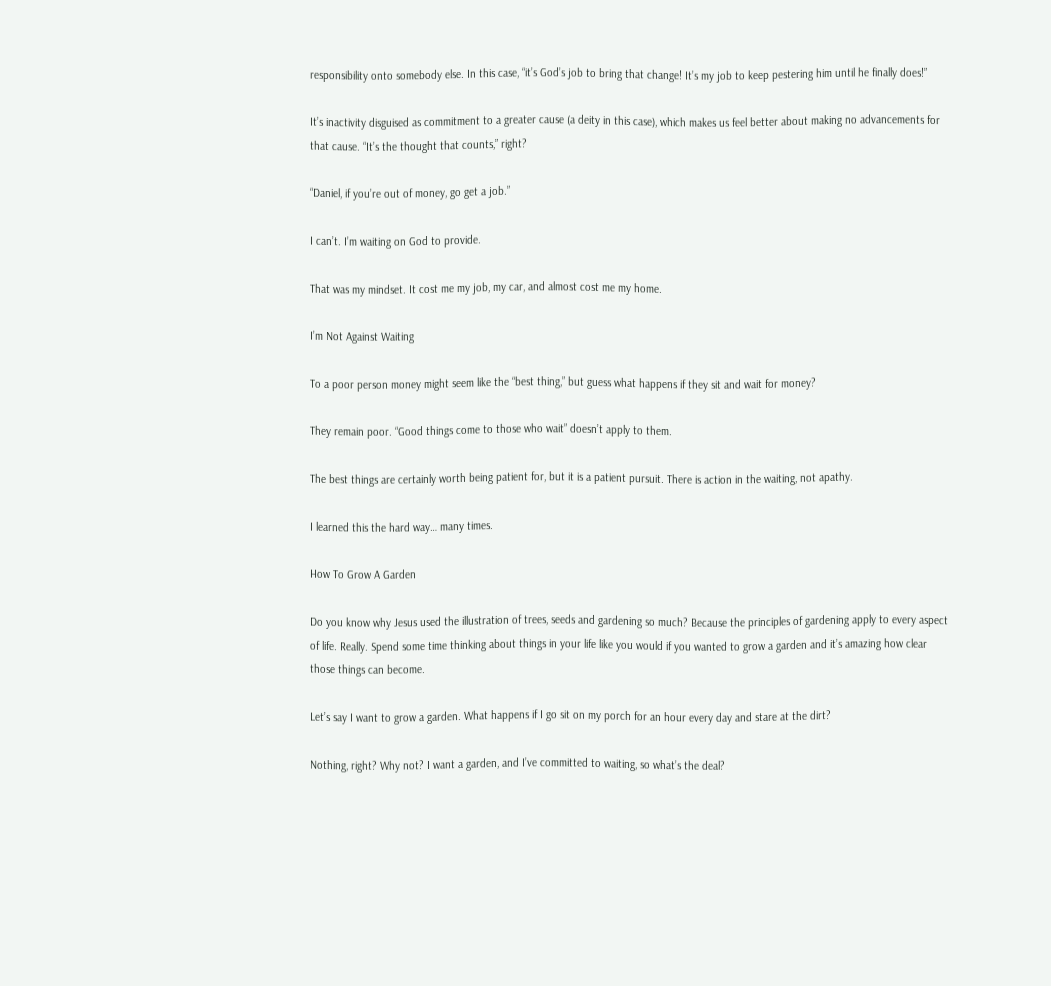responsibility onto somebody else. In this case, “it’s God’s job to bring that change! It’s my job to keep pestering him until he finally does!”

It’s inactivity disguised as commitment to a greater cause (a deity in this case), which makes us feel better about making no advancements for that cause. “It’s the thought that counts,” right?

“Daniel, if you’re out of money, go get a job.”

I can’t. I’m waiting on God to provide.

That was my mindset. It cost me my job, my car, and almost cost me my home.

I’m Not Against Waiting

To a poor person money might seem like the “best thing,” but guess what happens if they sit and wait for money?

They remain poor. “Good things come to those who wait” doesn’t apply to them.

The best things are certainly worth being patient for, but it is a patient pursuit. There is action in the waiting, not apathy.

I learned this the hard way… many times.

How To Grow A Garden

Do you know why Jesus used the illustration of trees, seeds and gardening so much? Because the principles of gardening apply to every aspect of life. Really. Spend some time thinking about things in your life like you would if you wanted to grow a garden and it’s amazing how clear those things can become.

Let’s say I want to grow a garden. What happens if I go sit on my porch for an hour every day and stare at the dirt?

Nothing, right? Why not? I want a garden, and I’ve committed to waiting, so what’s the deal?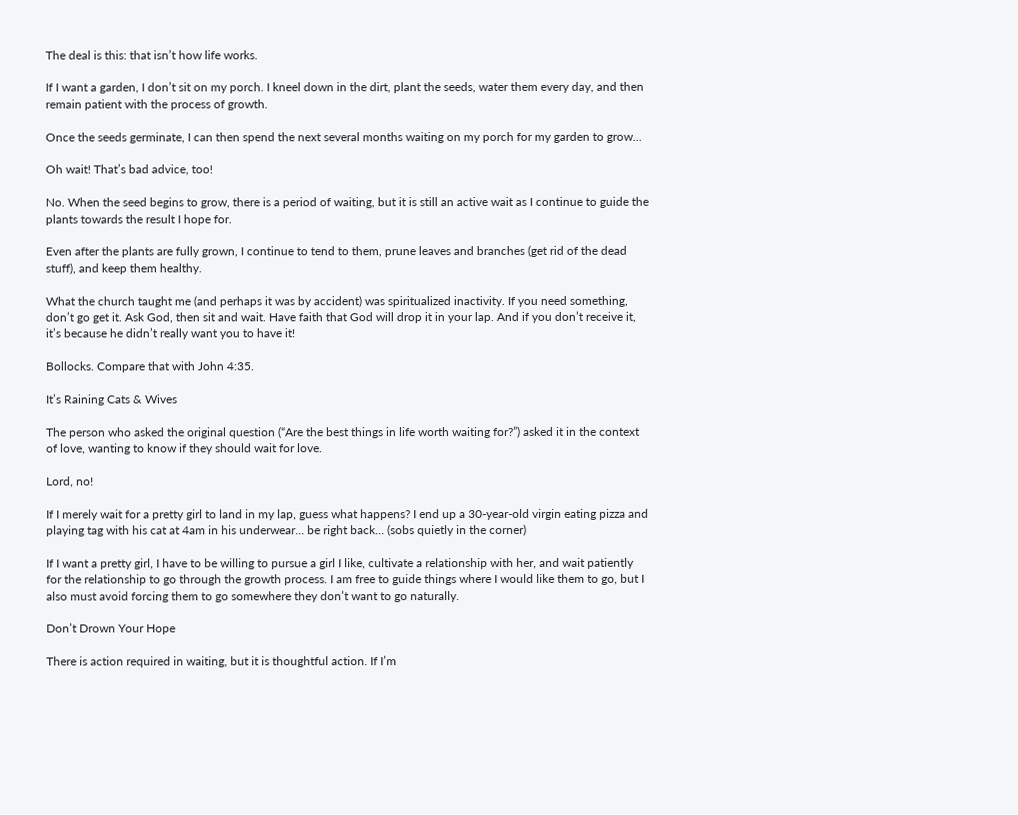The deal is this: that isn’t how life works.

If I want a garden, I don’t sit on my porch. I kneel down in the dirt, plant the seeds, water them every day, and then remain patient with the process of growth.

Once the seeds germinate, I can then spend the next several months waiting on my porch for my garden to grow…

Oh wait! That’s bad advice, too!

No. When the seed begins to grow, there is a period of waiting, but it is still an active wait as I continue to guide the plants towards the result I hope for.

Even after the plants are fully grown, I continue to tend to them, prune leaves and branches (get rid of the dead stuff), and keep them healthy.

What the church taught me (and perhaps it was by accident) was spiritualized inactivity. If you need something, don’t go get it. Ask God, then sit and wait. Have faith that God will drop it in your lap. And if you don’t receive it, it’s because he didn’t really want you to have it!

Bollocks. Compare that with John 4:35.

It’s Raining Cats & Wives

The person who asked the original question (“Are the best things in life worth waiting for?”) asked it in the context of love, wanting to know if they should wait for love.

Lord, no!

If I merely wait for a pretty girl to land in my lap, guess what happens? I end up a 30-year-old virgin eating pizza and playing tag with his cat at 4am in his underwear… be right back… (sobs quietly in the corner)

If I want a pretty girl, I have to be willing to pursue a girl I like, cultivate a relationship with her, and wait patiently for the relationship to go through the growth process. I am free to guide things where I would like them to go, but I also must avoid forcing them to go somewhere they don’t want to go naturally.

Don’t Drown Your Hope

There is action required in waiting, but it is thoughtful action. If I’m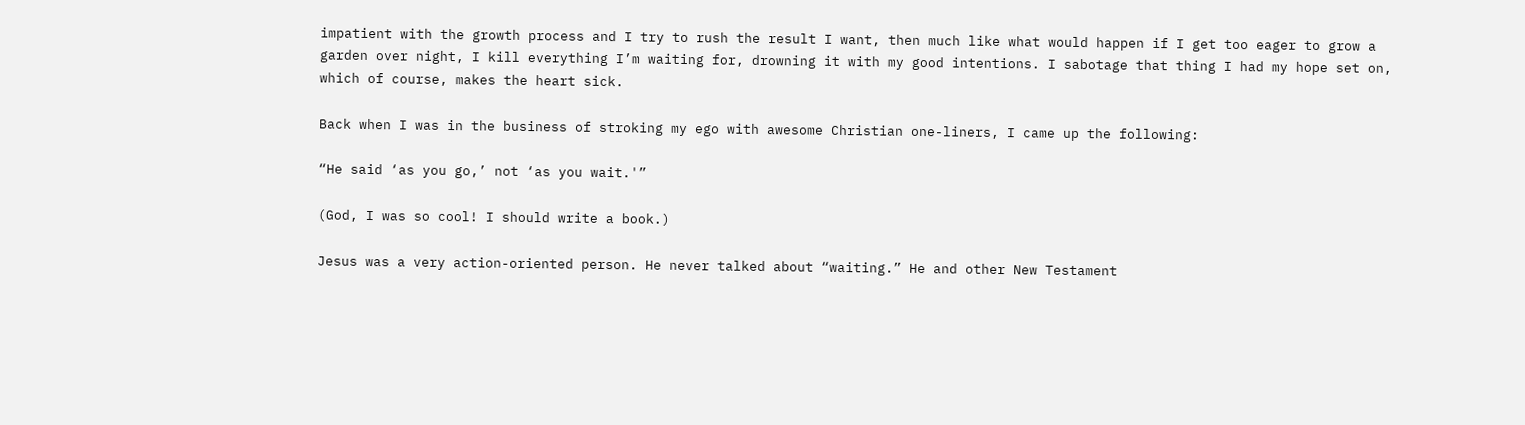impatient with the growth process and I try to rush the result I want, then much like what would happen if I get too eager to grow a garden over night, I kill everything I’m waiting for, drowning it with my good intentions. I sabotage that thing I had my hope set on, which of course, makes the heart sick.

Back when I was in the business of stroking my ego with awesome Christian one-liners, I came up the following:

“He said ‘as you go,’ not ‘as you wait.'”

(God, I was so cool! I should write a book.)

Jesus was a very action-oriented person. He never talked about “waiting.” He and other New Testament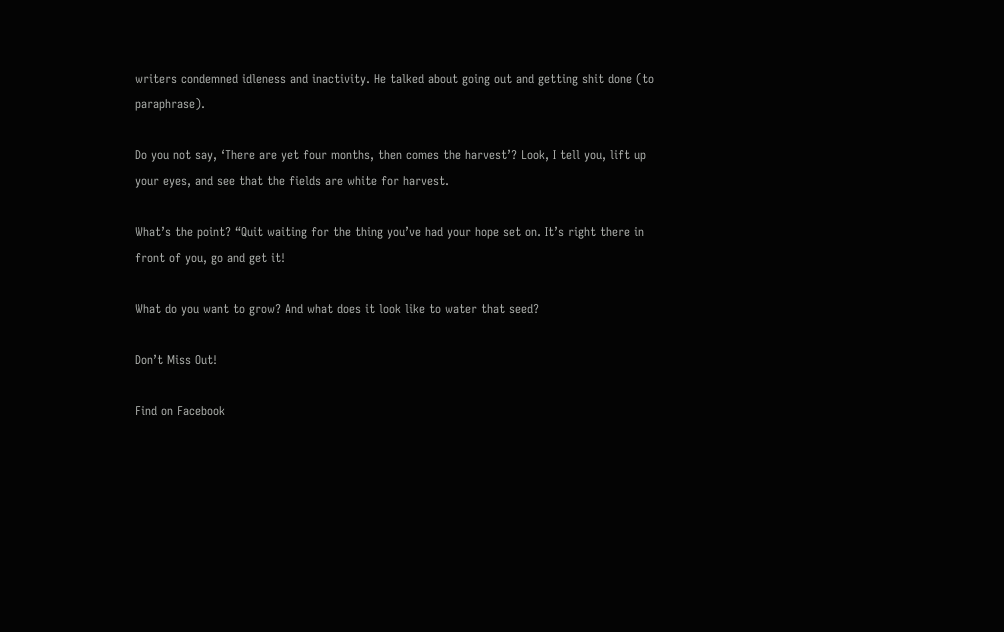writers condemned idleness and inactivity. He talked about going out and getting shit done (to paraphrase).

Do you not say, ‘There are yet four months, then comes the harvest’? Look, I tell you, lift up your eyes, and see that the fields are white for harvest.

What’s the point? “Quit waiting for the thing you’ve had your hope set on. It’s right there in front of you, go and get it!

What do you want to grow? And what does it look like to water that seed?

Don’t Miss Out!

Find on Facebook